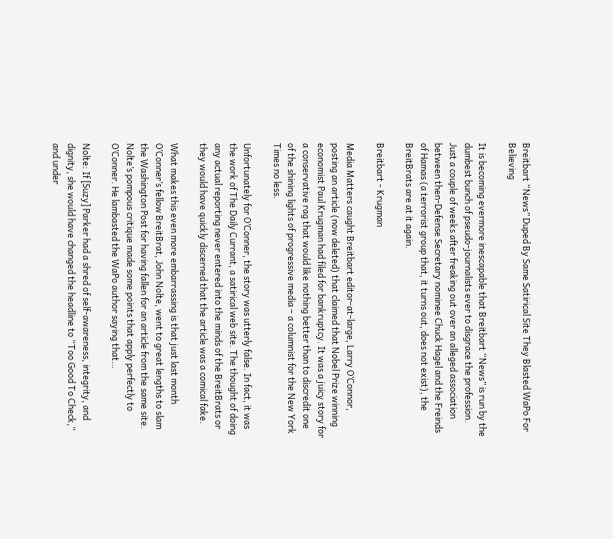Breitbart “News” Duped By Same Satirical Site They Blasted WaPo For Believing

It is becoming evermore inescapable that Breitbart “News” is run by the dumbest bunch of pseudo-journalists ever to disgrace the profession. Just a couple of weeks after freaking out over an alleged association between then-Defense Secretary nominee Chuck Hagel and the Freinds of Hamas (a terrorist group that, it turns out, does not exist), the BreitBrats are at it again.

Breitbart - Krugman

Media Matters caught Breitbart editor-at-large, Larry O’Connor, posting an article (now deleted) that claimed that Nobel Prize winning economist Paul Krugman had filed for bankruptcy. It was a juicy story for a conservative rag that would like nothing better than to discredit one of the shining lights of progressive media – a columnist for the New York Times no less.

Unfortunately for O’Conner, the story was utterly false. In fact, it was the work of The Daily Currant, a satirical web site. The thought of doing any actual reporting never entered into the minds of the BreitBrats or they would have quickly discerned that the article was a comical fake.

What makes this even more embarrassing is that just last month O’Conner’s fellow BreitBrat, John Nolte, went to great lengths to slam the Washington Post for having fallen for an article from the same site. Nolte’s pompous critique made some points that apply perfectly to O’Conner. He lambasted the WaPo author saying that…

Nolte: If [Suzy] Parker had a shred of self-awareness, integrity, and dignity, she would have changed the headline to “Too Good To Check,” and under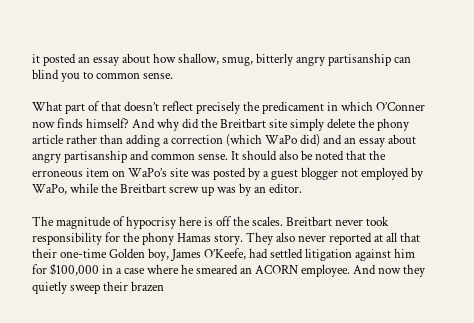it posted an essay about how shallow, smug, bitterly angry partisanship can blind you to common sense.

What part of that doesn’t reflect precisely the predicament in which O’Conner now finds himself? And why did the Breitbart site simply delete the phony article rather than adding a correction (which WaPo did) and an essay about angry partisanship and common sense. It should also be noted that the erroneous item on WaPo’s site was posted by a guest blogger not employed by WaPo, while the Breitbart screw up was by an editor.

The magnitude of hypocrisy here is off the scales. Breitbart never took responsibility for the phony Hamas story. They also never reported at all that their one-time Golden boy, James O’Keefe, had settled litigation against him for $100,000 in a case where he smeared an ACORN employee. And now they quietly sweep their brazen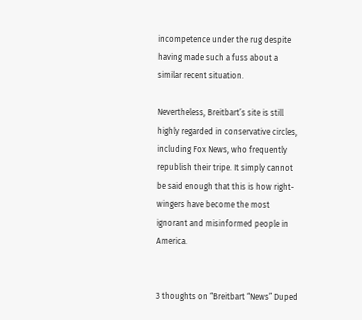incompetence under the rug despite having made such a fuss about a similar recent situation.

Nevertheless, Breitbart’s site is still highly regarded in conservative circles, including Fox News, who frequently republish their tripe. It simply cannot be said enough that this is how right-wingers have become the most ignorant and misinformed people in America.


3 thoughts on “Breitbart “News” Duped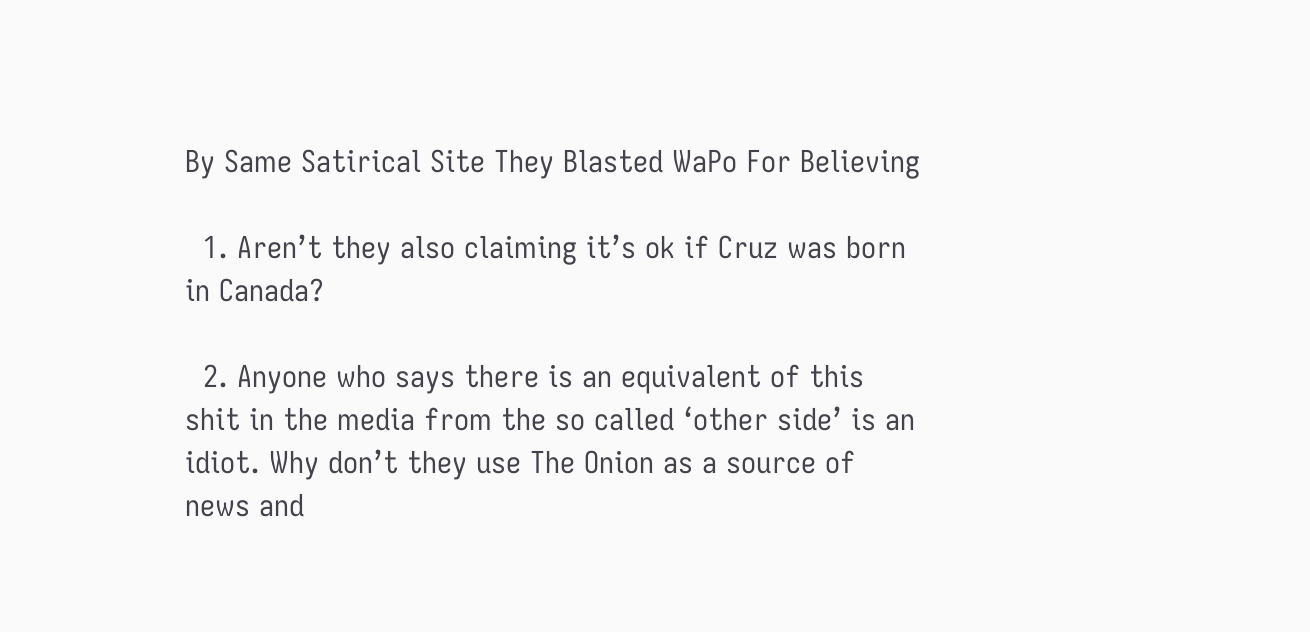By Same Satirical Site They Blasted WaPo For Believing

  1. Aren’t they also claiming it’s ok if Cruz was born in Canada?

  2. Anyone who says there is an equivalent of this shit in the media from the so called ‘other side’ is an idiot. Why don’t they use The Onion as a source of news and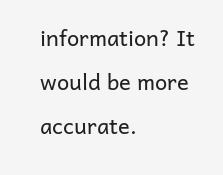information? It would be more accurate.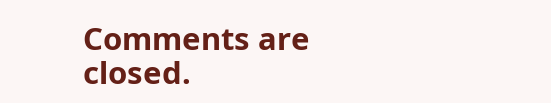Comments are closed.